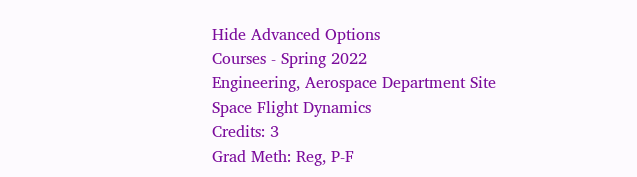Hide Advanced Options
Courses - Spring 2022
Engineering, Aerospace Department Site
Space Flight Dynamics
Credits: 3
Grad Meth: Reg, P-F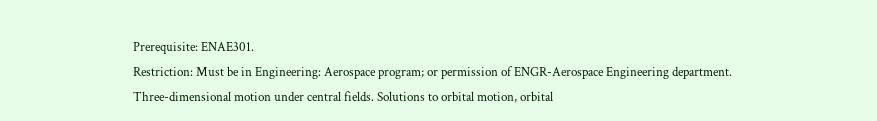Prerequisite: ENAE301.
Restriction: Must be in Engineering: Aerospace program; or permission of ENGR-Aerospace Engineering department.
Three-dimensional motion under central fields. Solutions to orbital motion, orbital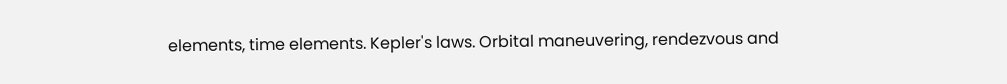elements, time elements. Kepler's laws. Orbital maneuvering, rendezvous and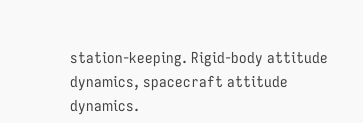station-keeping. Rigid-body attitude dynamics, spacecraft attitude dynamics.